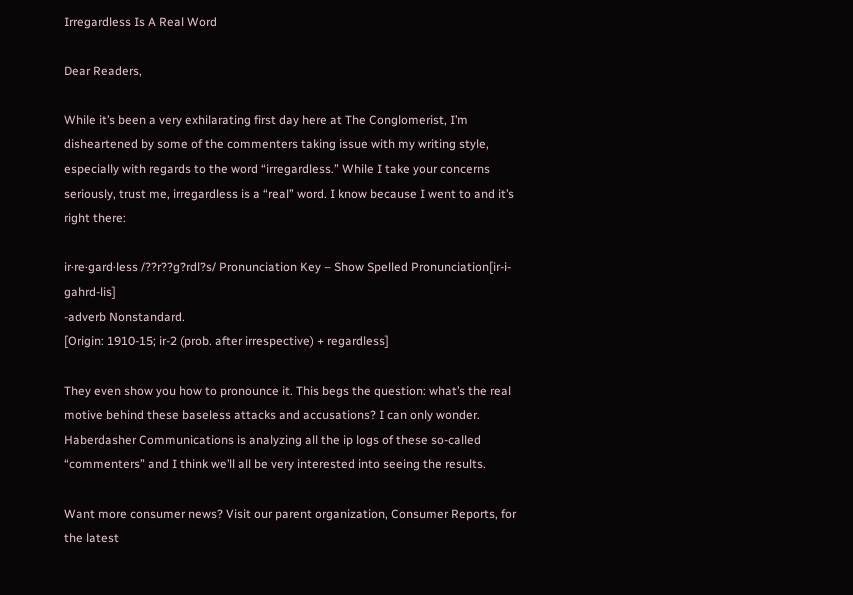Irregardless Is A Real Word

Dear Readers,

While it’s been a very exhilarating first day here at The Conglomerist, I’m disheartened by some of the commenters taking issue with my writing style, especially with regards to the word “irregardless.” While I take your concerns seriously, trust me, irregardless is a “real” word. I know because I went to and it’s right there:

ir·re·gard·less /??r??g?rdl?s/ Pronunciation Key – Show Spelled Pronunciation[ir-i-gahrd-lis]
-adverb Nonstandard.
[Origin: 1910-15; ir-2 (prob. after irrespective) + regardless]

They even show you how to pronounce it. This begs the question: what’s the real motive behind these baseless attacks and accusations? I can only wonder. Haberdasher Communications is analyzing all the ip logs of these so-called “commenters” and I think we’ll all be very interested into seeing the results.

Want more consumer news? Visit our parent organization, Consumer Reports, for the latest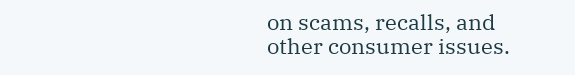on scams, recalls, and other consumer issues.